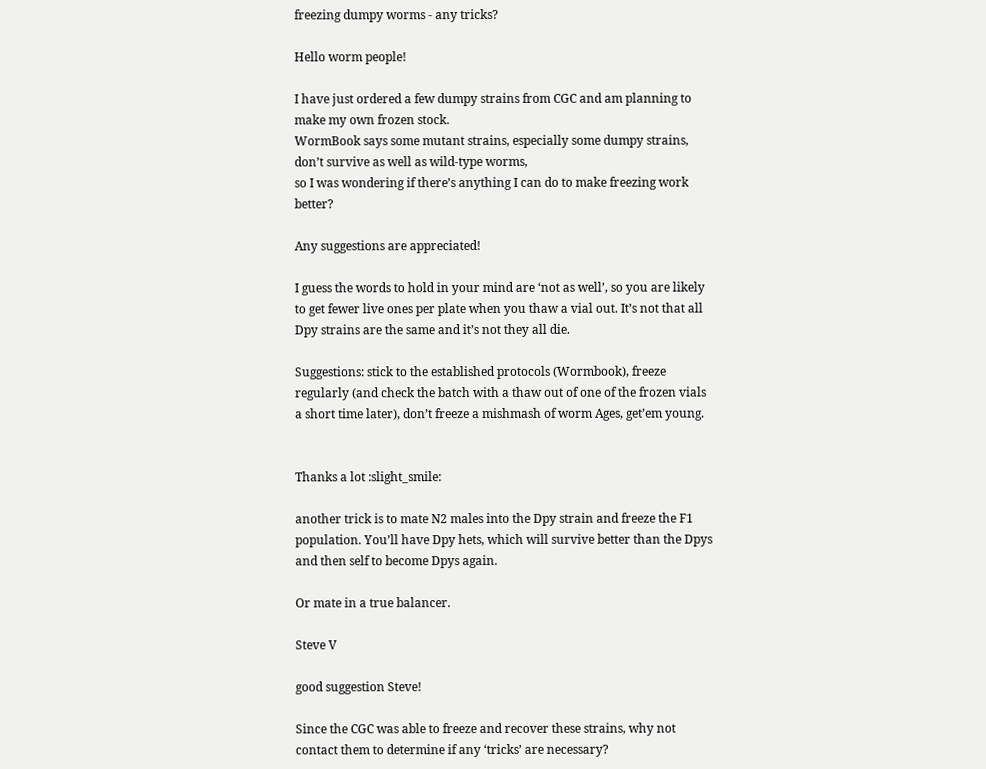freezing dumpy worms - any tricks?

Hello worm people!

I have just ordered a few dumpy strains from CGC and am planning to make my own frozen stock.
WormBook says some mutant strains, especially some dumpy strains, don’t survive as well as wild-type worms,
so I was wondering if there’s anything I can do to make freezing work better?

Any suggestions are appreciated!

I guess the words to hold in your mind are ‘not as well’, so you are likely to get fewer live ones per plate when you thaw a vial out. It’s not that all Dpy strains are the same and it’s not they all die.

Suggestions: stick to the established protocols (Wormbook), freeze regularly (and check the batch with a thaw out of one of the frozen vials a short time later), don’t freeze a mishmash of worm Ages, get’em young.


Thanks a lot :slight_smile:

another trick is to mate N2 males into the Dpy strain and freeze the F1 population. You’ll have Dpy hets, which will survive better than the Dpys and then self to become Dpys again.

Or mate in a true balancer.

Steve V

good suggestion Steve!

Since the CGC was able to freeze and recover these strains, why not contact them to determine if any ‘tricks’ are necessary?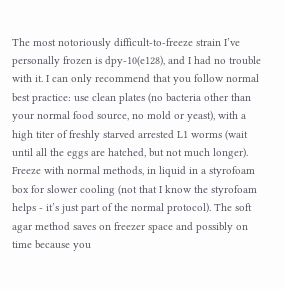The most notoriously difficult-to-freeze strain I’ve personally frozen is dpy-10(e128), and I had no trouble with it. I can only recommend that you follow normal best practice: use clean plates (no bacteria other than your normal food source, no mold or yeast), with a high titer of freshly starved arrested L1 worms (wait until all the eggs are hatched, but not much longer). Freeze with normal methods, in liquid in a styrofoam box for slower cooling (not that I know the styrofoam helps - it’s just part of the normal protocol). The soft agar method saves on freezer space and possibly on time because you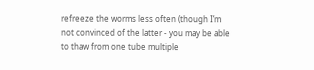refreeze the worms less often (though I’m not convinced of the latter - you may be able to thaw from one tube multiple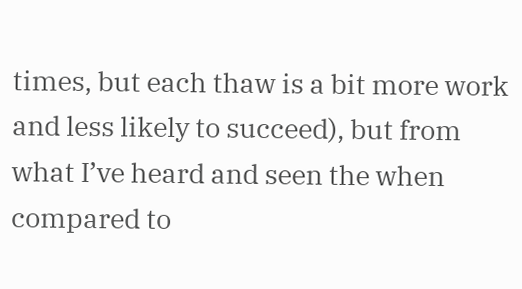times, but each thaw is a bit more work and less likely to succeed), but from what I’ve heard and seen the when compared to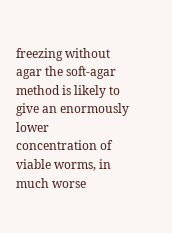freezing without agar the soft-agar method is likely to give an enormously lower concentration of viable worms, in much worse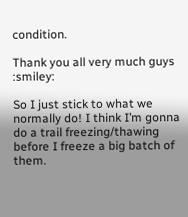condition.

Thank you all very much guys :smiley:

So I just stick to what we normally do! I think I’m gonna do a trail freezing/thawing before I freeze a big batch of them.